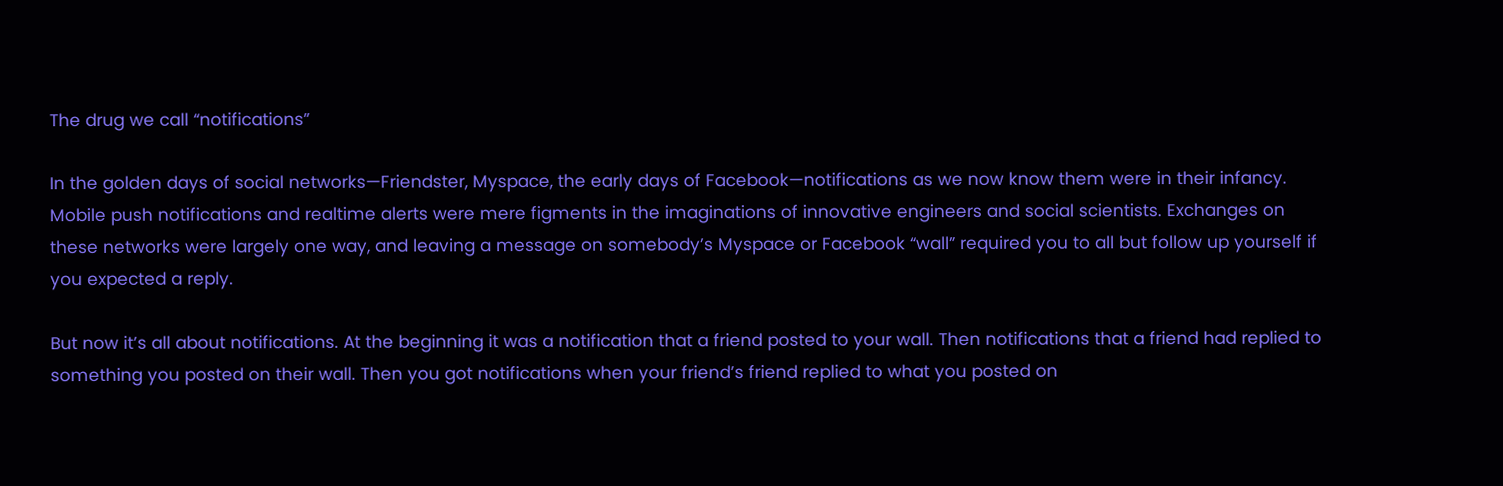The drug we call “notifications”

In the golden days of social networks—Friendster, Myspace, the early days of Facebook—notifications as we now know them were in their infancy. Mobile push notifications and realtime alerts were mere figments in the imaginations of innovative engineers and social scientists. Exchanges on these networks were largely one way, and leaving a message on somebody’s Myspace or Facebook “wall” required you to all but follow up yourself if you expected a reply.

But now it’s all about notifications. At the beginning it was a notification that a friend posted to your wall. Then notifications that a friend had replied to something you posted on their wall. Then you got notifications when your friend’s friend replied to what you posted on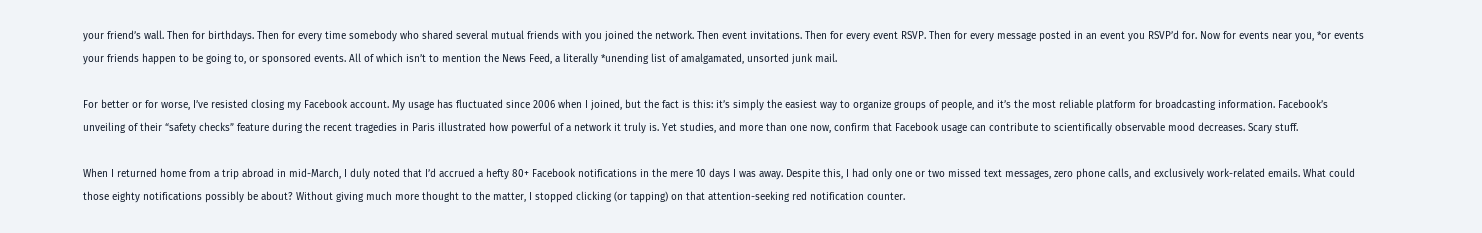your friend’s wall. Then for birthdays. Then for every time somebody who shared several mutual friends with you joined the network. Then event invitations. Then for every event RSVP. Then for every message posted in an event you RSVP’d for. Now for events near you, *or events your friends happen to be going to, or sponsored events. All of which isn’t to mention the News Feed, a literally *unending list of amalgamated, unsorted junk mail.

For better or for worse, I’ve resisted closing my Facebook account. My usage has fluctuated since 2006 when I joined, but the fact is this: it’s simply the easiest way to organize groups of people, and it’s the most reliable platform for broadcasting information. Facebook’s unveiling of their “safety checks” feature during the recent tragedies in Paris illustrated how powerful of a network it truly is. Yet studies, and more than one now, confirm that Facebook usage can contribute to scientifically observable mood decreases. Scary stuff.

When I returned home from a trip abroad in mid-March, I duly noted that I’d accrued a hefty 80+ Facebook notifications in the mere 10 days I was away. Despite this, I had only one or two missed text messages, zero phone calls, and exclusively work-related emails. What could those eighty notifications possibly be about? Without giving much more thought to the matter, I stopped clicking (or tapping) on that attention-seeking red notification counter.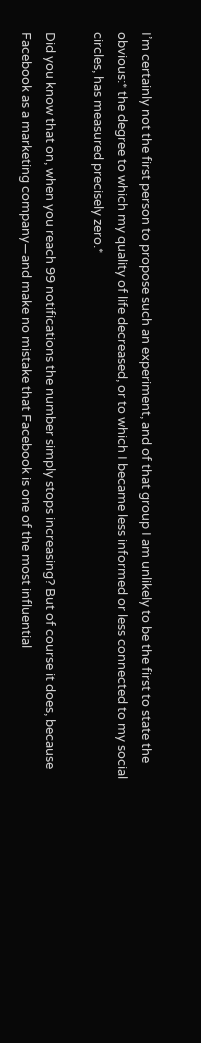I’m certainly not the first person to propose such an experiment, and of that group I am unlikely to be the first to state the obvious:* the degree to which my quality of life decreased, or to which I became less informed or less connected to my social circles, has measured precisely zero.*

Did you know that on, when you reach 99 notifications the number simply stops increasing? But of course it does, because Facebook as a marketing company—and make no mistake that Facebook is one of the most influential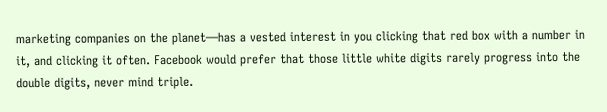marketing companies on the planet—has a vested interest in you clicking that red box with a number in it, and clicking it often. Facebook would prefer that those little white digits rarely progress into the double digits, never mind triple.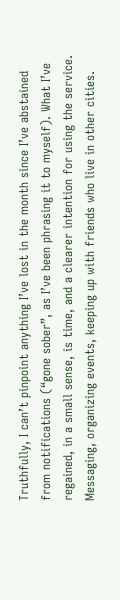Truthfully, I can’t pinpoint anything I’ve lost in the month since I’ve abstained from notifications (“gone sober”, as I’ve been phrasing it to myself). What I’ve regained, in a small sense, is time, and a clearer intention for using the service. Messaging, organizing events, keeping up with friends who live in other cities.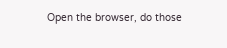Open the browser, do those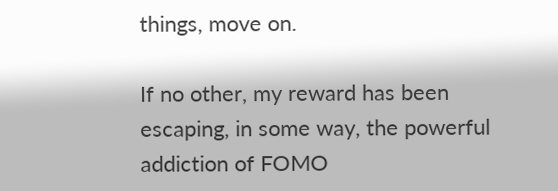things, move on.

If no other, my reward has been escaping, in some way, the powerful addiction of FOMO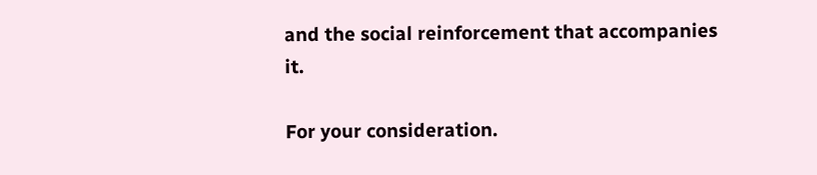and the social reinforcement that accompanies it.

For your consideration.